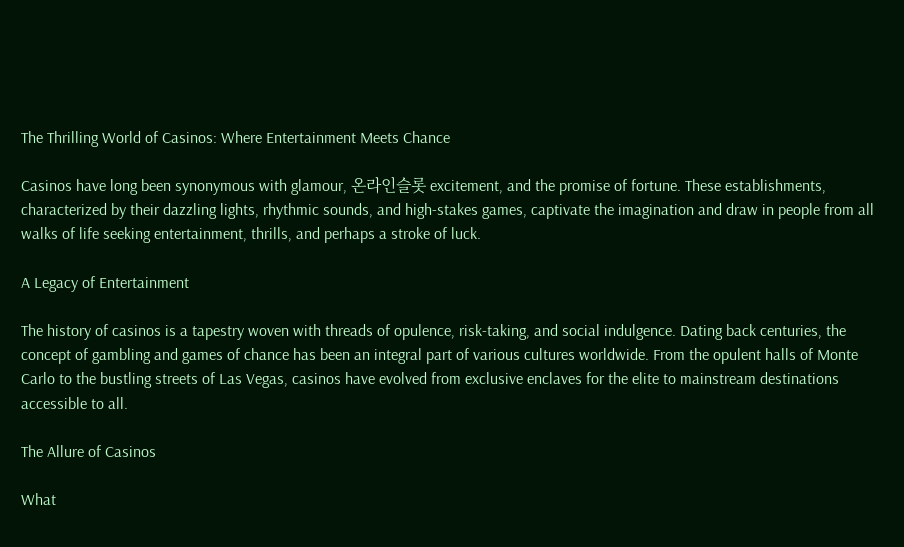The Thrilling World of Casinos: Where Entertainment Meets Chance

Casinos have long been synonymous with glamour, 온라인슬롯 excitement, and the promise of fortune. These establishments, characterized by their dazzling lights, rhythmic sounds, and high-stakes games, captivate the imagination and draw in people from all walks of life seeking entertainment, thrills, and perhaps a stroke of luck.

A Legacy of Entertainment

The history of casinos is a tapestry woven with threads of opulence, risk-taking, and social indulgence. Dating back centuries, the concept of gambling and games of chance has been an integral part of various cultures worldwide. From the opulent halls of Monte Carlo to the bustling streets of Las Vegas, casinos have evolved from exclusive enclaves for the elite to mainstream destinations accessible to all.

The Allure of Casinos

What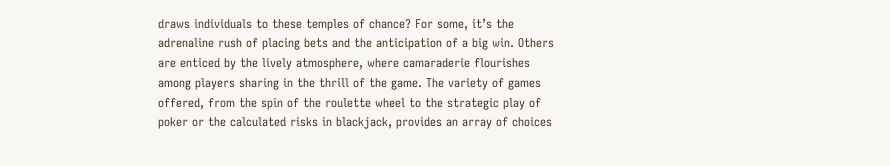draws individuals to these temples of chance? For some, it’s the adrenaline rush of placing bets and the anticipation of a big win. Others are enticed by the lively atmosphere, where camaraderie flourishes among players sharing in the thrill of the game. The variety of games offered, from the spin of the roulette wheel to the strategic play of poker or the calculated risks in blackjack, provides an array of choices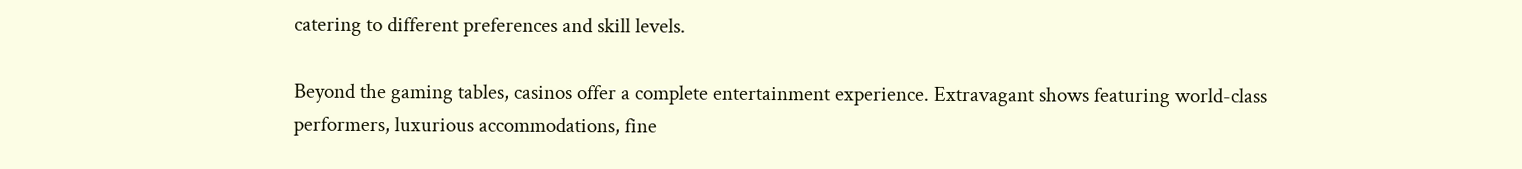catering to different preferences and skill levels.

Beyond the gaming tables, casinos offer a complete entertainment experience. Extravagant shows featuring world-class performers, luxurious accommodations, fine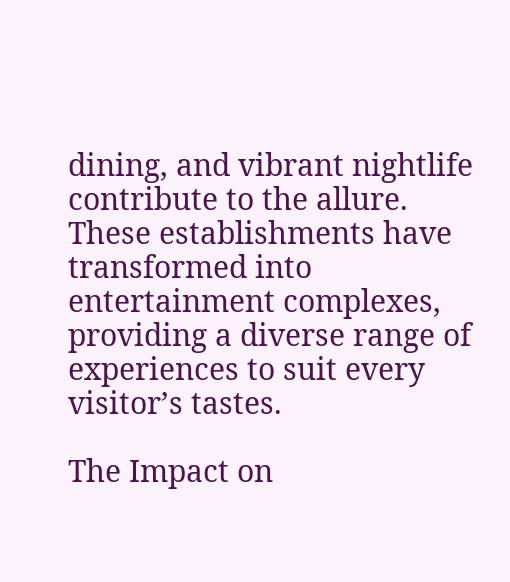dining, and vibrant nightlife contribute to the allure. These establishments have transformed into entertainment complexes, providing a diverse range of experiences to suit every visitor’s tastes.

The Impact on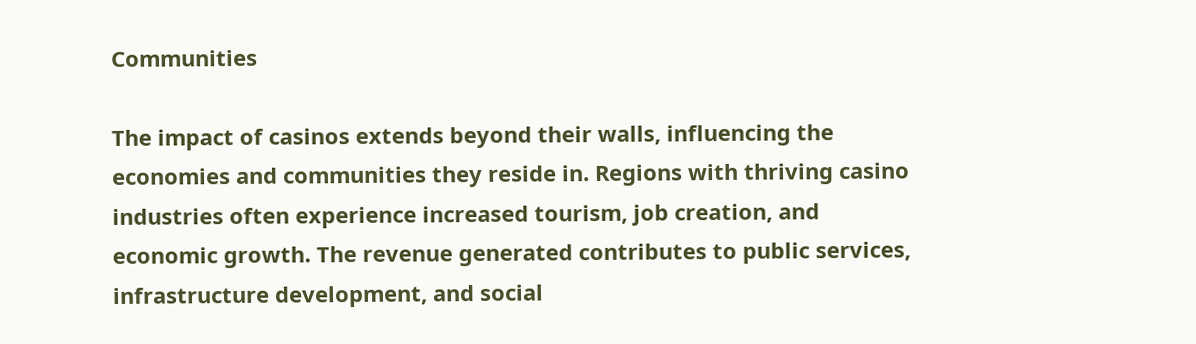Communities

The impact of casinos extends beyond their walls, influencing the economies and communities they reside in. Regions with thriving casino industries often experience increased tourism, job creation, and economic growth. The revenue generated contributes to public services, infrastructure development, and social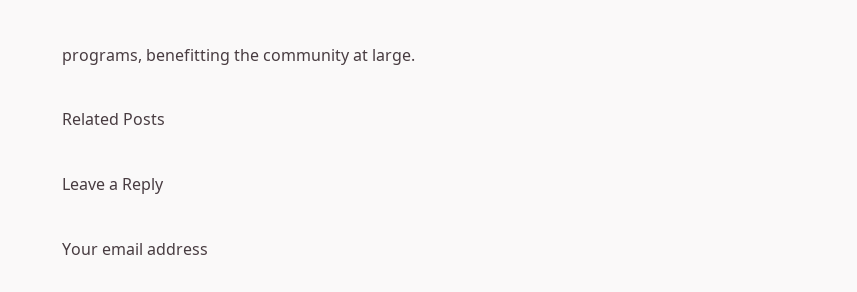programs, benefitting the community at large.

Related Posts

Leave a Reply

Your email address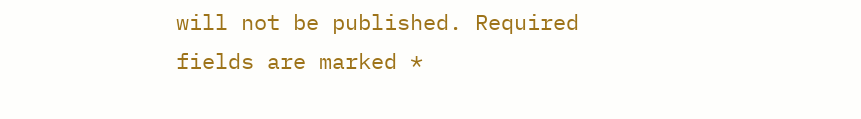will not be published. Required fields are marked *